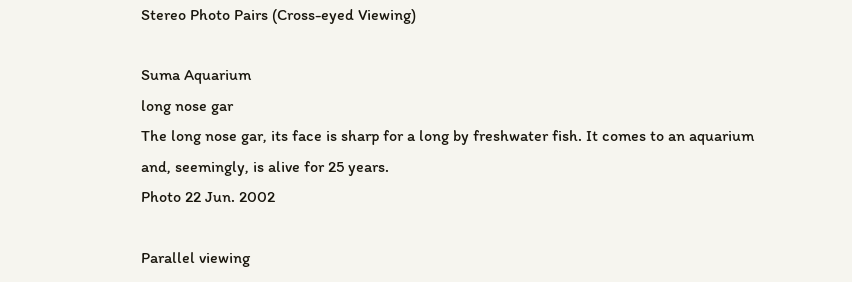Stereo Photo Pairs (Cross-eyed Viewing)

Suma Aquarium
long nose gar
The long nose gar, its face is sharp for a long by freshwater fish. It comes to an aquarium and, seemingly, is alive for 25 years.
Photo 22 Jun. 2002

Parallel viewing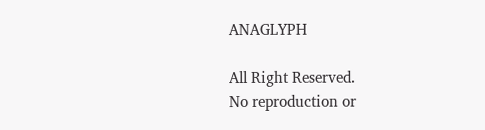ANAGLYPH

All Right Reserved.
No reproduction or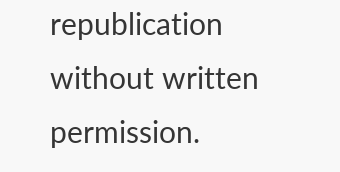republication without written permission.